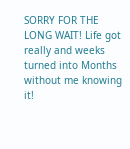SORRY FOR THE LONG WAIT! Life got really and weeks turned into Months without me knowing it!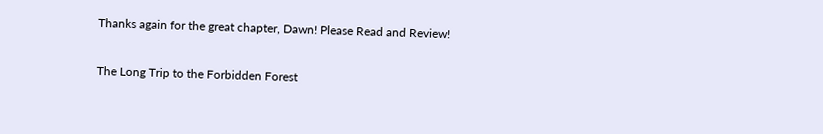Thanks again for the great chapter, Dawn! Please Read and Review!

The Long Trip to the Forbidden Forest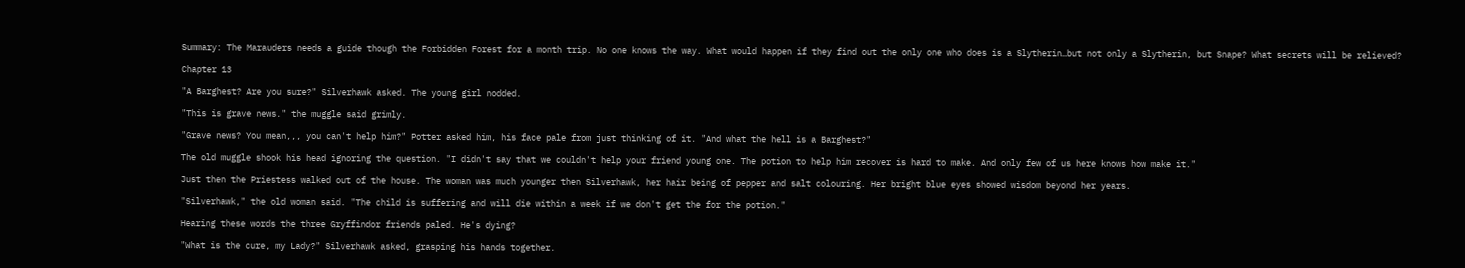Summary: The Marauders needs a guide though the Forbidden Forest for a month trip. No one knows the way. What would happen if they find out the only one who does is a Slytherin…but not only a Slytherin, but Snape? What secrets will be relieved?

Chapter 13

"A Barghest? Are you sure?" Silverhawk asked. The young girl nodded.

"This is grave news." the muggle said grimly.

"Grave news? You mean,,, you can't help him?" Potter asked him, his face pale from just thinking of it. "And what the hell is a Barghest?"

The old muggle shook his head ignoring the question. "I didn't say that we couldn't help your friend young one. The potion to help him recover is hard to make. And only few of us here knows how make it."

Just then the Priestess walked out of the house. The woman was much younger then Silverhawk, her hair being of pepper and salt colouring. Her bright blue eyes showed wisdom beyond her years.

"Silverhawk," the old woman said. "The child is suffering and will die within a week if we don't get the for the potion."

Hearing these words the three Gryffindor friends paled. He's dying?

"What is the cure, my Lady?" Silverhawk asked, grasping his hands together.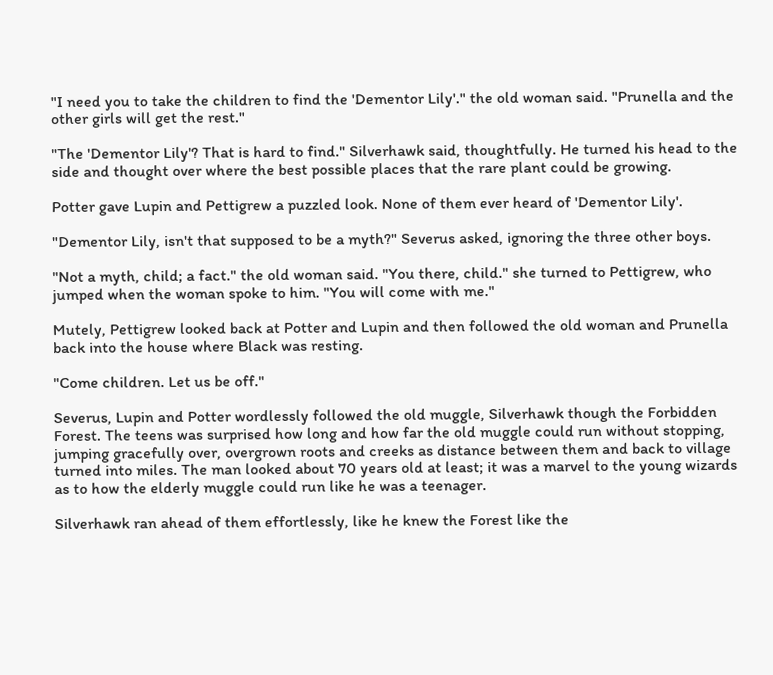"I need you to take the children to find the 'Dementor Lily'." the old woman said. "Prunella and the other girls will get the rest."

"The 'Dementor Lily'? That is hard to find." Silverhawk said, thoughtfully. He turned his head to the side and thought over where the best possible places that the rare plant could be growing.

Potter gave Lupin and Pettigrew a puzzled look. None of them ever heard of 'Dementor Lily'.

"Dementor Lily, isn't that supposed to be a myth?" Severus asked, ignoring the three other boys.

"Not a myth, child; a fact." the old woman said. "You there, child." she turned to Pettigrew, who jumped when the woman spoke to him. "You will come with me."

Mutely, Pettigrew looked back at Potter and Lupin and then followed the old woman and Prunella back into the house where Black was resting.

"Come children. Let us be off."

Severus, Lupin and Potter wordlessly followed the old muggle, Silverhawk though the Forbidden Forest. The teens was surprised how long and how far the old muggle could run without stopping, jumping gracefully over, overgrown roots and creeks as distance between them and back to village turned into miles. The man looked about 70 years old at least; it was a marvel to the young wizards as to how the elderly muggle could run like he was a teenager.

Silverhawk ran ahead of them effortlessly, like he knew the Forest like the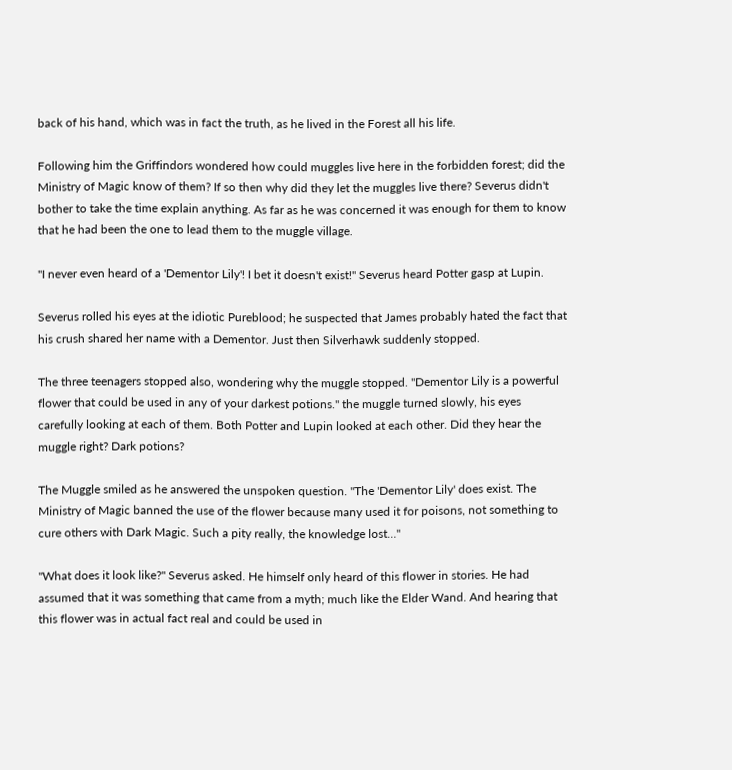back of his hand, which was in fact the truth, as he lived in the Forest all his life.

Following him the Griffindors wondered how could muggles live here in the forbidden forest; did the Ministry of Magic know of them? If so then why did they let the muggles live there? Severus didn't bother to take the time explain anything. As far as he was concerned it was enough for them to know that he had been the one to lead them to the muggle village.

"I never even heard of a 'Dementor Lily'! I bet it doesn't exist!" Severus heard Potter gasp at Lupin.

Severus rolled his eyes at the idiotic Pureblood; he suspected that James probably hated the fact that his crush shared her name with a Dementor. Just then Silverhawk suddenly stopped.

The three teenagers stopped also, wondering why the muggle stopped. "Dementor Lily is a powerful flower that could be used in any of your darkest potions." the muggle turned slowly, his eyes carefully looking at each of them. Both Potter and Lupin looked at each other. Did they hear the muggle right? Dark potions?

The Muggle smiled as he answered the unspoken question. "The 'Dementor Lily' does exist. The Ministry of Magic banned the use of the flower because many used it for poisons, not something to cure others with Dark Magic. Such a pity really, the knowledge lost…"

"What does it look like?" Severus asked. He himself only heard of this flower in stories. He had assumed that it was something that came from a myth; much like the Elder Wand. And hearing that this flower was in actual fact real and could be used in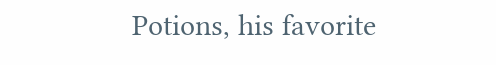Potions, his favorite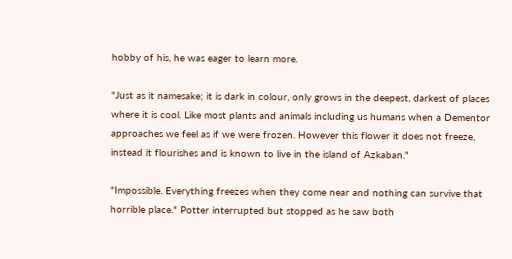hobby of his, he was eager to learn more.

"Just as it namesake; it is dark in colour, only grows in the deepest, darkest of places where it is cool. Like most plants and animals including us humans when a Dementor approaches we feel as if we were frozen. However this flower it does not freeze, instead it flourishes and is known to live in the island of Azkaban."

"Impossible. Everything freezes when they come near and nothing can survive that horrible place." Potter interrupted but stopped as he saw both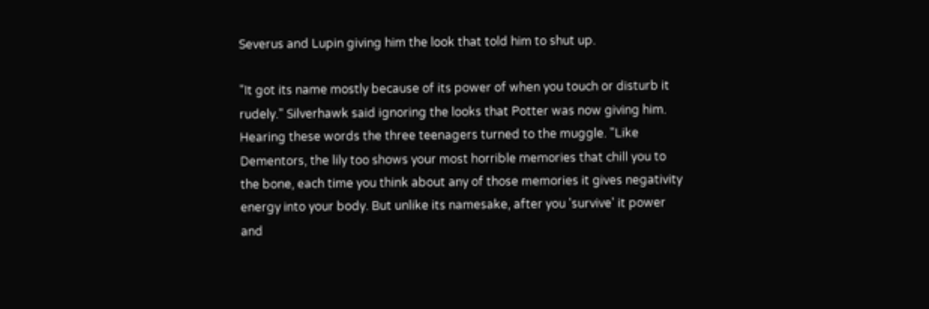Severus and Lupin giving him the look that told him to shut up.

"It got its name mostly because of its power of when you touch or disturb it rudely." Silverhawk said ignoring the looks that Potter was now giving him. Hearing these words the three teenagers turned to the muggle. "Like Dementors, the lily too shows your most horrible memories that chill you to the bone, each time you think about any of those memories it gives negativity energy into your body. But unlike its namesake, after you 'survive' it power and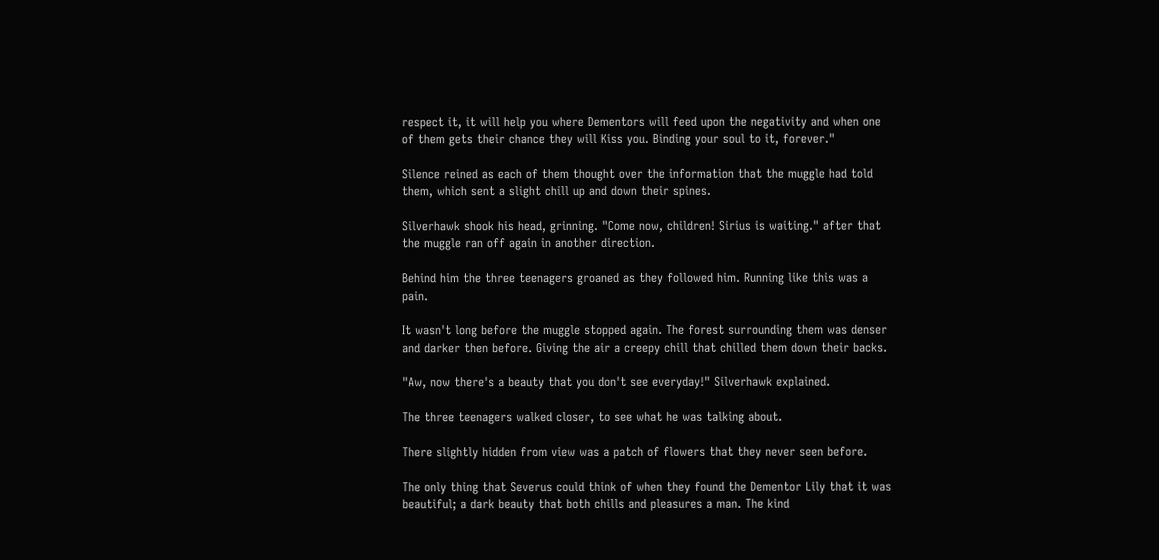respect it, it will help you where Dementors will feed upon the negativity and when one of them gets their chance they will Kiss you. Binding your soul to it, forever."

Silence reined as each of them thought over the information that the muggle had told them, which sent a slight chill up and down their spines.

Silverhawk shook his head, grinning. "Come now, children! Sirius is waiting." after that the muggle ran off again in another direction.

Behind him the three teenagers groaned as they followed him. Running like this was a pain.

It wasn't long before the muggle stopped again. The forest surrounding them was denser and darker then before. Giving the air a creepy chill that chilled them down their backs.

"Aw, now there's a beauty that you don't see everyday!" Silverhawk explained.

The three teenagers walked closer, to see what he was talking about.

There slightly hidden from view was a patch of flowers that they never seen before.

The only thing that Severus could think of when they found the Dementor Lily that it was beautiful; a dark beauty that both chills and pleasures a man. The kind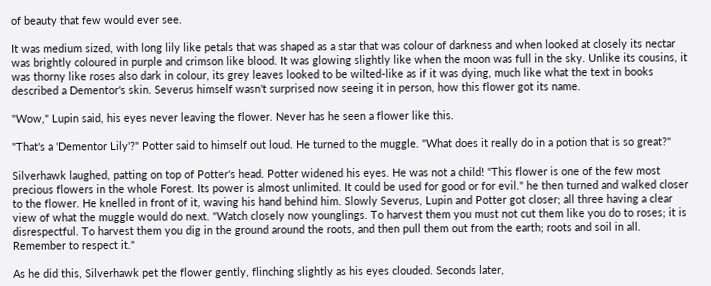of beauty that few would ever see.

It was medium sized, with long lily like petals that was shaped as a star that was colour of darkness and when looked at closely its nectar was brightly coloured in purple and crimson like blood. It was glowing slightly like when the moon was full in the sky. Unlike its cousins, it was thorny like roses also dark in colour, its grey leaves looked to be wilted-like as if it was dying, much like what the text in books described a Dementor's skin. Severus himself wasn't surprised now seeing it in person, how this flower got its name.

"Wow," Lupin said, his eyes never leaving the flower. Never has he seen a flower like this.

"That's a 'Dementor Lily'?" Potter said to himself out loud. He turned to the muggle. "What does it really do in a potion that is so great?"

Silverhawk laughed, patting on top of Potter's head. Potter widened his eyes. He was not a child! "This flower is one of the few most precious flowers in the whole Forest. Its power is almost unlimited. It could be used for good or for evil." he then turned and walked closer to the flower. He knelled in front of it, waving his hand behind him. Slowly Severus, Lupin and Potter got closer; all three having a clear view of what the muggle would do next. "Watch closely now younglings. To harvest them you must not cut them like you do to roses; it is disrespectful. To harvest them you dig in the ground around the roots, and then pull them out from the earth; roots and soil in all. Remember to respect it."

As he did this, Silverhawk pet the flower gently, flinching slightly as his eyes clouded. Seconds later,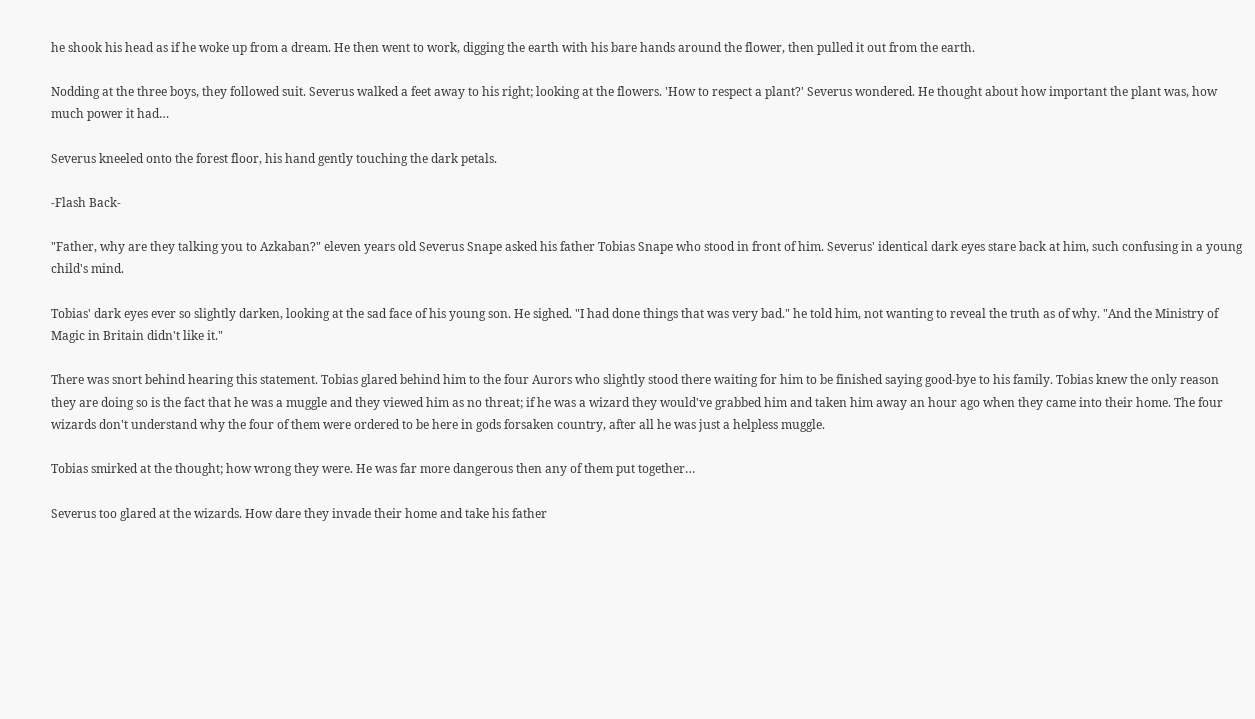he shook his head as if he woke up from a dream. He then went to work, digging the earth with his bare hands around the flower, then pulled it out from the earth.

Nodding at the three boys, they followed suit. Severus walked a feet away to his right; looking at the flowers. 'How to respect a plant?' Severus wondered. He thought about how important the plant was, how much power it had…

Severus kneeled onto the forest floor, his hand gently touching the dark petals.

-Flash Back-

"Father, why are they talking you to Azkaban?" eleven years old Severus Snape asked his father Tobias Snape who stood in front of him. Severus' identical dark eyes stare back at him, such confusing in a young child's mind.

Tobias' dark eyes ever so slightly darken, looking at the sad face of his young son. He sighed. "I had done things that was very bad." he told him, not wanting to reveal the truth as of why. "And the Ministry of Magic in Britain didn't like it."

There was snort behind hearing this statement. Tobias glared behind him to the four Aurors who slightly stood there waiting for him to be finished saying good-bye to his family. Tobias knew the only reason they are doing so is the fact that he was a muggle and they viewed him as no threat; if he was a wizard they would've grabbed him and taken him away an hour ago when they came into their home. The four wizards don't understand why the four of them were ordered to be here in gods forsaken country, after all he was just a helpless muggle.

Tobias smirked at the thought; how wrong they were. He was far more dangerous then any of them put together…

Severus too glared at the wizards. How dare they invade their home and take his father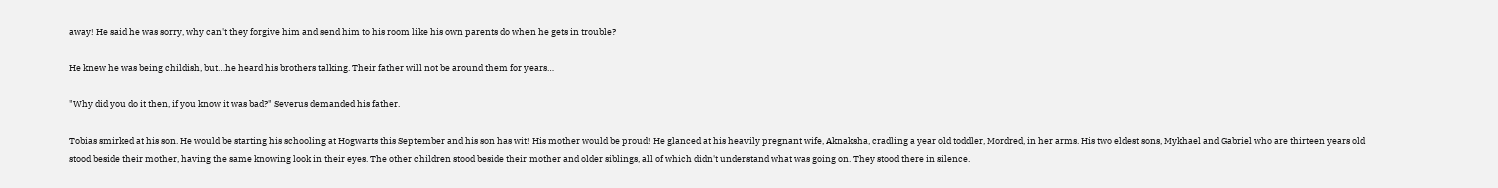away! He said he was sorry, why can't they forgive him and send him to his room like his own parents do when he gets in trouble?

He knew he was being childish, but…he heard his brothers talking. Their father will not be around them for years…

"Why did you do it then, if you know it was bad?" Severus demanded his father.

Tobias smirked at his son. He would be starting his schooling at Hogwarts this September and his son has wit! His mother would be proud! He glanced at his heavily pregnant wife, Aknaksha, cradling a year old toddler, Mordred, in her arms. His two eldest sons, Mykhael and Gabriel who are thirteen years old stood beside their mother, having the same knowing look in their eyes. The other children stood beside their mother and older siblings, all of which didn't understand what was going on. They stood there in silence.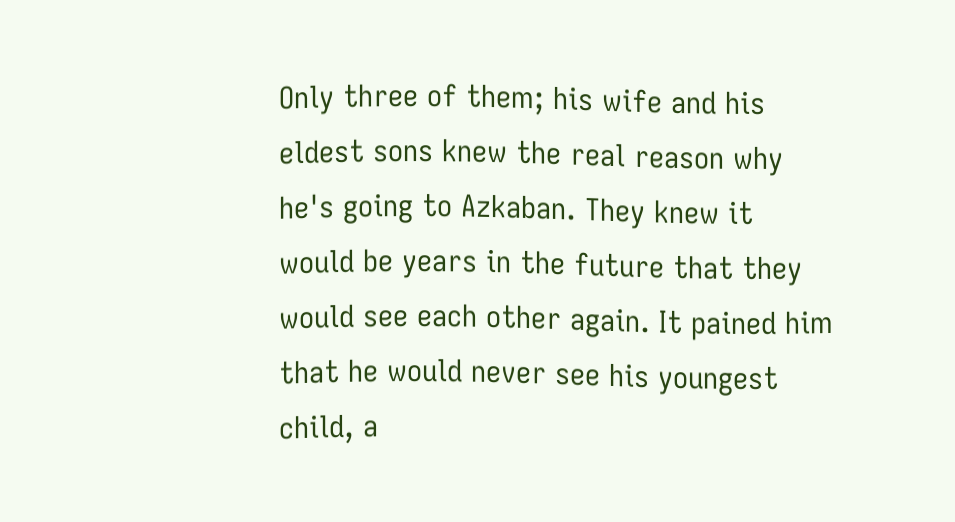Only three of them; his wife and his eldest sons knew the real reason why he's going to Azkaban. They knew it would be years in the future that they would see each other again. It pained him that he would never see his youngest child, a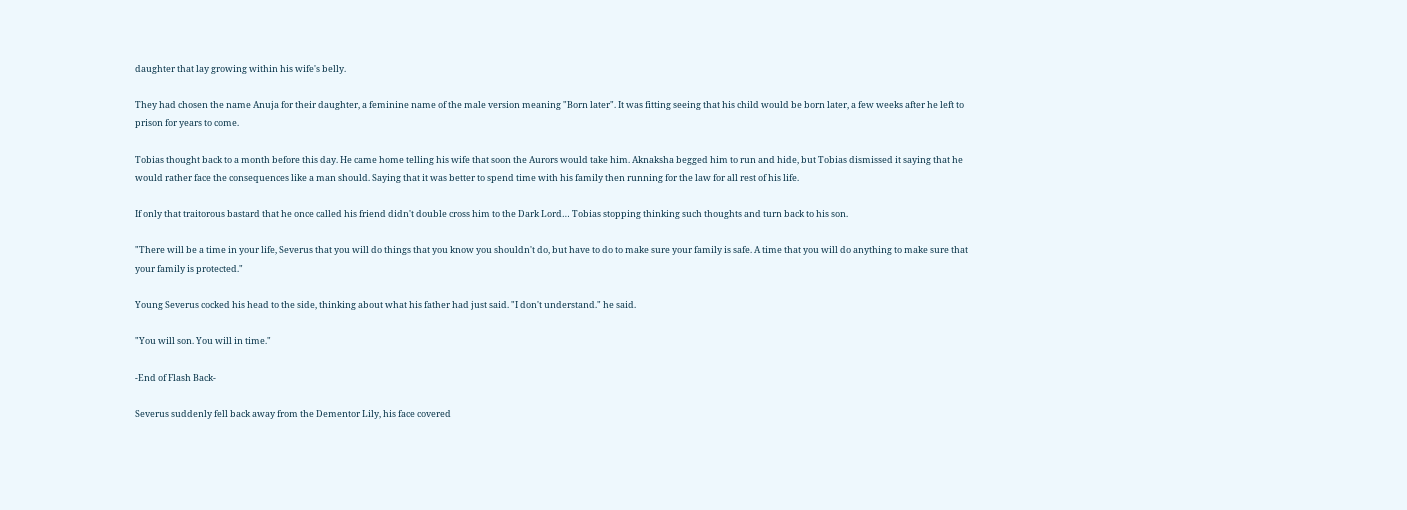daughter that lay growing within his wife's belly.

They had chosen the name Anuja for their daughter, a feminine name of the male version meaning "Born later". It was fitting seeing that his child would be born later, a few weeks after he left to prison for years to come.

Tobias thought back to a month before this day. He came home telling his wife that soon the Aurors would take him. Aknaksha begged him to run and hide, but Tobias dismissed it saying that he would rather face the consequences like a man should. Saying that it was better to spend time with his family then running for the law for all rest of his life.

If only that traitorous bastard that he once called his friend didn't double cross him to the Dark Lord… Tobias stopping thinking such thoughts and turn back to his son.

"There will be a time in your life, Severus that you will do things that you know you shouldn't do, but have to do to make sure your family is safe. A time that you will do anything to make sure that your family is protected."

Young Severus cocked his head to the side, thinking about what his father had just said. "I don't understand." he said.

"You will son. You will in time."

-End of Flash Back-

Severus suddenly fell back away from the Dementor Lily, his face covered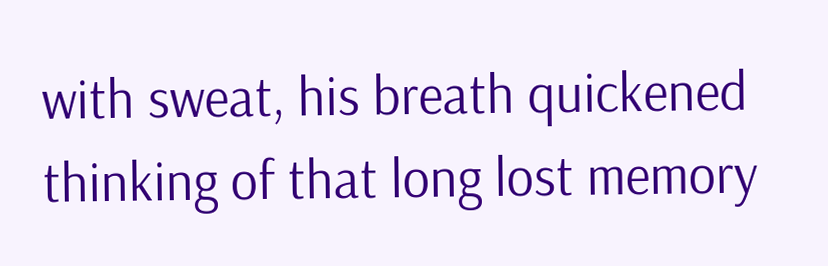with sweat, his breath quickened thinking of that long lost memory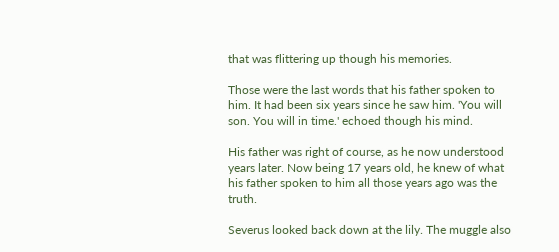that was flittering up though his memories.

Those were the last words that his father spoken to him. It had been six years since he saw him. 'You will son. You will in time.' echoed though his mind.

His father was right of course, as he now understood years later. Now being 17 years old, he knew of what his father spoken to him all those years ago was the truth.

Severus looked back down at the lily. The muggle also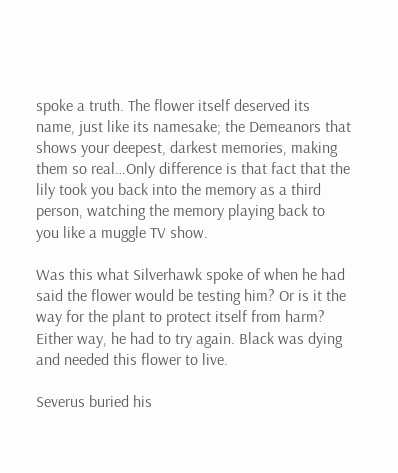spoke a truth. The flower itself deserved its name, just like its namesake; the Demeanors that shows your deepest, darkest memories, making them so real…Only difference is that fact that the lily took you back into the memory as a third person, watching the memory playing back to you like a muggle TV show.

Was this what Silverhawk spoke of when he had said the flower would be testing him? Or is it the way for the plant to protect itself from harm? Either way, he had to try again. Black was dying and needed this flower to live.

Severus buried his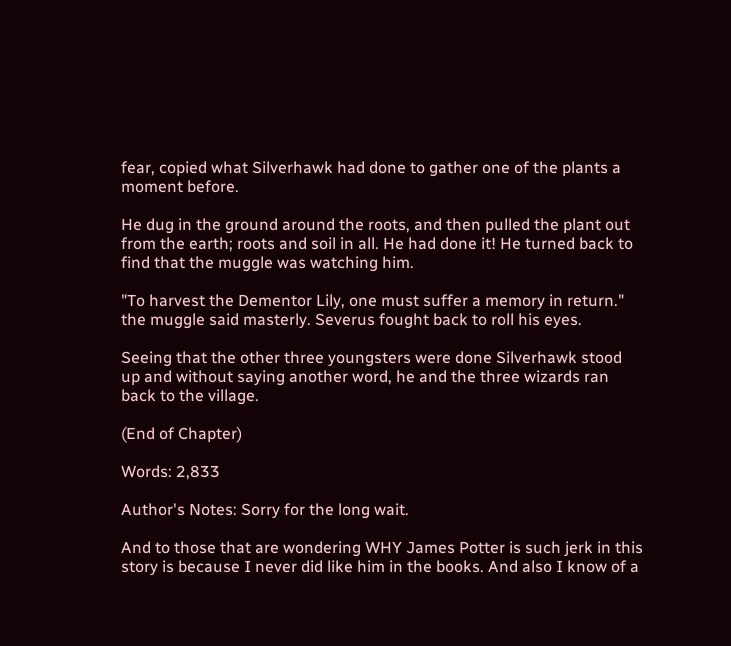fear, copied what Silverhawk had done to gather one of the plants a moment before.

He dug in the ground around the roots, and then pulled the plant out from the earth; roots and soil in all. He had done it! He turned back to find that the muggle was watching him.

"To harvest the Dementor Lily, one must suffer a memory in return." the muggle said masterly. Severus fought back to roll his eyes.

Seeing that the other three youngsters were done Silverhawk stood up and without saying another word, he and the three wizards ran back to the village.

(End of Chapter)

Words: 2,833

Author's Notes: Sorry for the long wait.

And to those that are wondering WHY James Potter is such jerk in this story is because I never did like him in the books. And also I know of a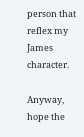person that reflex my James character.

Anyway, hope the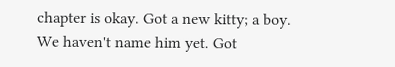chapter is okay. Got a new kitty; a boy. We haven't name him yet. Got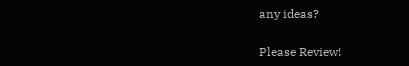any ideas?

Please Review!